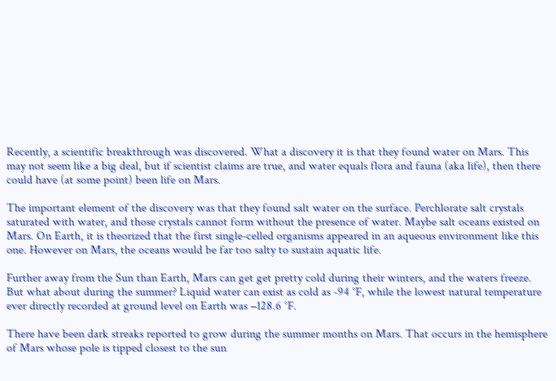Recently, a scientific breakthrough was discovered. What a discovery it is that they found water on Mars. This may not seem like a big deal, but if scientist claims are true, and water equals flora and fauna (aka life), then there could have (at some point) been life on Mars.

The important element of the discovery was that they found salt water on the surface. Perchlorate salt crystals saturated with water, and those crystals cannot form without the presence of water. Maybe salt oceans existed on Mars. On Earth, it is theorized that the first single-celled organisms appeared in an aqueous environment like this one. However on Mars, the oceans would be far too salty to sustain aquatic life.

Further away from the Sun than Earth, Mars can get get pretty cold during their winters, and the waters freeze. But what about during the summer? Liquid water can exist as cold as -94 °F, while the lowest natural temperature ever directly recorded at ground level on Earth was −128.6 °F.

There have been dark streaks reported to grow during the summer months on Mars. That occurs in the hemisphere of Mars whose pole is tipped closest to the sun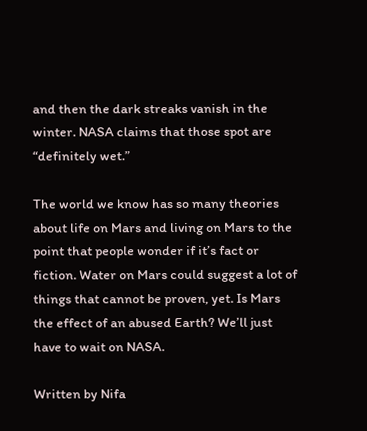and then the dark streaks vanish in the winter. NASA claims that those spot are “definitely wet.”

The world we know has so many theories about life on Mars and living on Mars to the point that people wonder if it’s fact or fiction. Water on Mars could suggest a lot of things that cannot be proven, yet. Is Mars the effect of an abused Earth? We’ll just have to wait on NASA.

Written by Nifa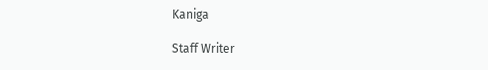Kaniga

Staff Writer